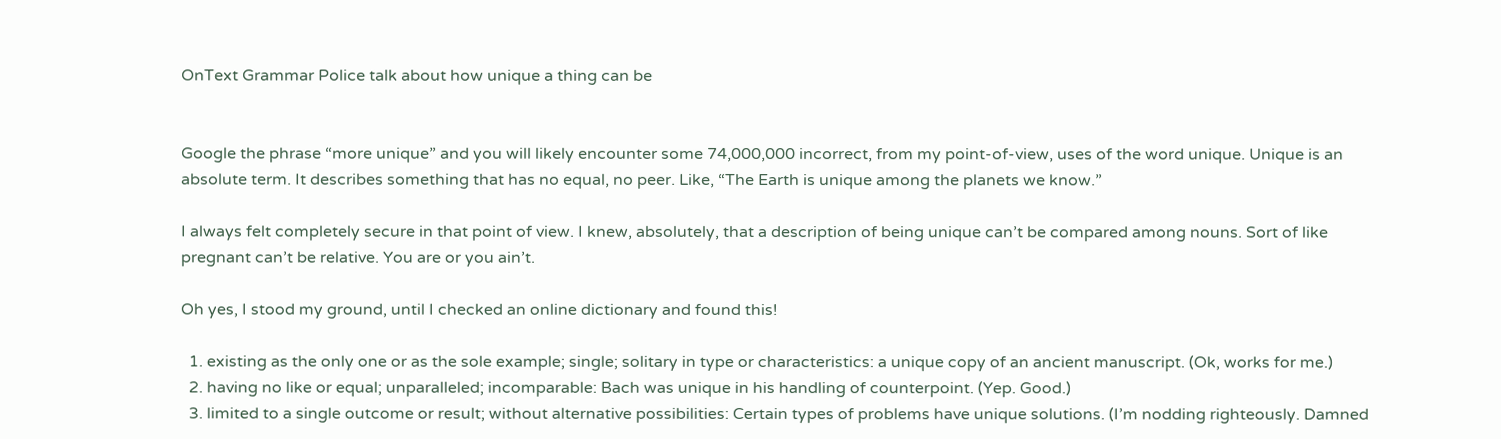OnText Grammar Police talk about how unique a thing can be


Google the phrase “more unique” and you will likely encounter some 74,000,000 incorrect, from my point-of-view, uses of the word unique. Unique is an absolute term. It describes something that has no equal, no peer. Like, “The Earth is unique among the planets we know.”

I always felt completely secure in that point of view. I knew, absolutely, that a description of being unique can’t be compared among nouns. Sort of like pregnant can’t be relative. You are or you ain’t.

Oh yes, I stood my ground, until I checked an online dictionary and found this!

  1. existing as the only one or as the sole example; single; solitary in type or characteristics: a unique copy of an ancient manuscript. (Ok, works for me.)
  2. having no like or equal; unparalleled; incomparable: Bach was unique in his handling of counterpoint. (Yep. Good.)
  3. limited to a single outcome or result; without alternative possibilities: Certain types of problems have unique solutions. (I’m nodding righteously. Damned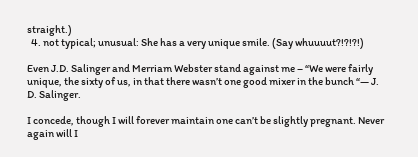straight.)
  4. not typical; unusual: She has a very unique smile. (Say whuuuut?!?!?!)

Even J.D. Salinger and Merriam Webster stand against me – “We were fairly unique, the sixty of us, in that there wasn’t one good mixer in the bunch “— J. D. Salinger.

I concede, though I will forever maintain one can’t be slightly pregnant. Never again will I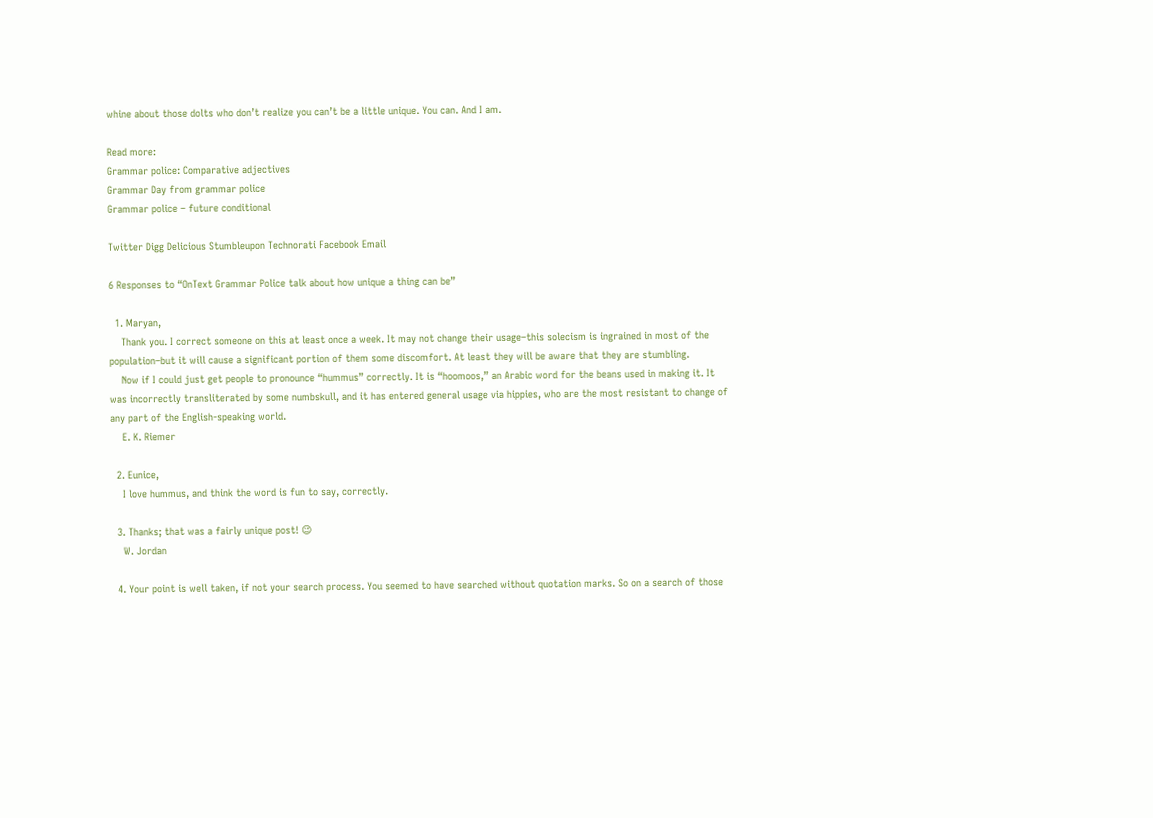whine about those dolts who don’t realize you can’t be a little unique. You can. And I am.

Read more:
Grammar police: Comparative adjectives
Grammar Day from grammar police
Grammar police – future conditional

Twitter Digg Delicious Stumbleupon Technorati Facebook Email

6 Responses to “OnText Grammar Police talk about how unique a thing can be”

  1. Maryan,
    Thank you. I correct someone on this at least once a week. It may not change their usage–this solecism is ingrained in most of the population–but it will cause a significant portion of them some discomfort. At least they will be aware that they are stumbling.
    Now if I could just get people to pronounce “hummus” correctly. It is “hoomoos,” an Arabic word for the beans used in making it. It was incorrectly transliterated by some numbskull, and it has entered general usage via hippies, who are the most resistant to change of any part of the English-speaking world.
    E. K. Riemer

  2. Eunice,
    I love hummus, and think the word is fun to say, correctly.

  3. Thanks; that was a fairly unique post! 😉
    W. Jordan

  4. Your point is well taken, if not your search process. You seemed to have searched without quotation marks. So on a search of those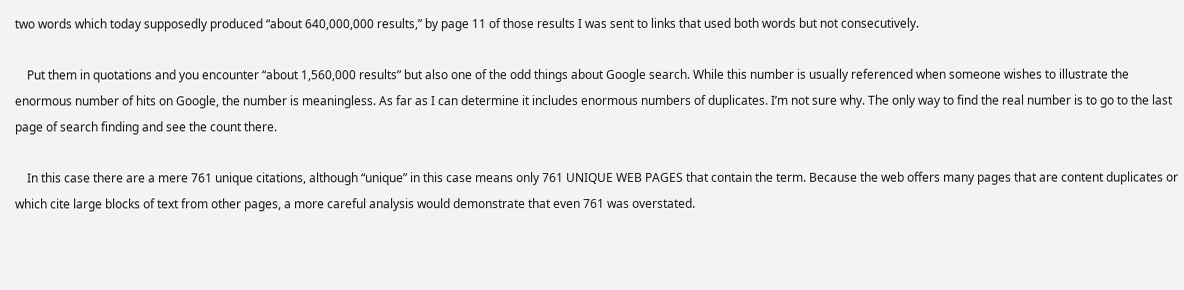two words which today supposedly produced “about 640,000,000 results,” by page 11 of those results I was sent to links that used both words but not consecutively.

    Put them in quotations and you encounter “about 1,560,000 results” but also one of the odd things about Google search. While this number is usually referenced when someone wishes to illustrate the enormous number of hits on Google, the number is meaningless. As far as I can determine it includes enormous numbers of duplicates. I’m not sure why. The only way to find the real number is to go to the last page of search finding and see the count there.

    In this case there are a mere 761 unique citations, although “unique” in this case means only 761 UNIQUE WEB PAGES that contain the term. Because the web offers many pages that are content duplicates or which cite large blocks of text from other pages, a more careful analysis would demonstrate that even 761 was overstated.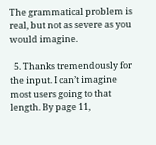The grammatical problem is real, but not as severe as you would imagine.

  5. Thanks tremendously for the input. I can’t imagine most users going to that length. By page 11,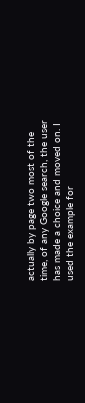actually by page two most of the time, of any Google search, the user has made a choice and moved on. I used the example for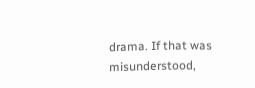drama. If that was misunderstood,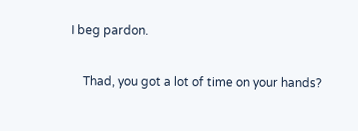I beg pardon.

    Thad, you got a lot of time on your hands?